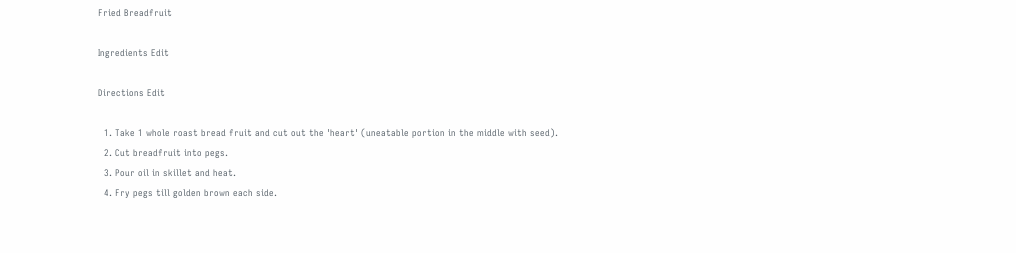Fried Breadfruit

Ingredients Edit

Directions Edit

  1. Take 1 whole roast bread fruit and cut out the 'heart' (uneatable portion in the middle with seed).
  2. Cut breadfruit into pegs.
  3. Pour oil in skillet and heat.
  4. Fry pegs till golden brown each side.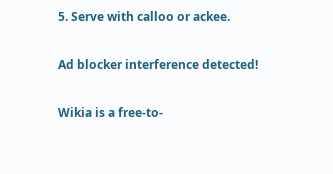5. Serve with calloo or ackee.

Ad blocker interference detected!

Wikia is a free-to-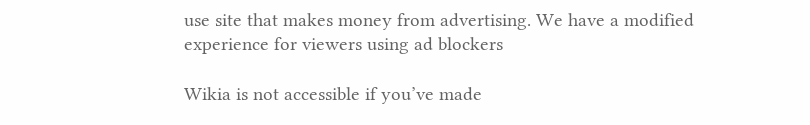use site that makes money from advertising. We have a modified experience for viewers using ad blockers

Wikia is not accessible if you’ve made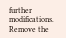further modifications. Remove the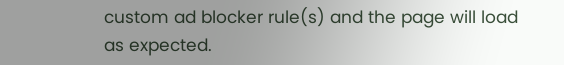custom ad blocker rule(s) and the page will load as expected.